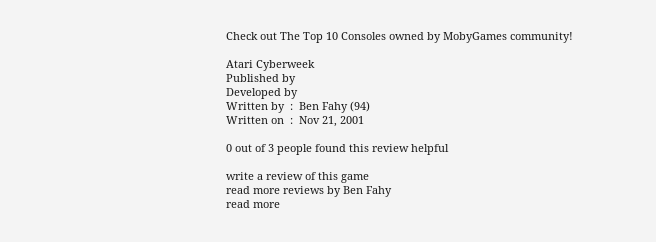Check out The Top 10 Consoles owned by MobyGames community!

Atari Cyberweek
Published by
Developed by
Written by  :  Ben Fahy (94)
Written on  :  Nov 21, 2001

0 out of 3 people found this review helpful

write a review of this game
read more reviews by Ben Fahy
read more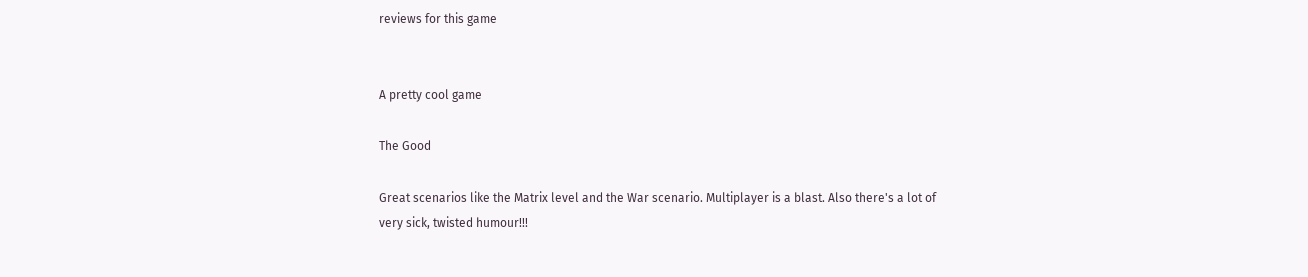reviews for this game


A pretty cool game

The Good

Great scenarios like the Matrix level and the War scenario. Multiplayer is a blast. Also there's a lot of very sick, twisted humour!!!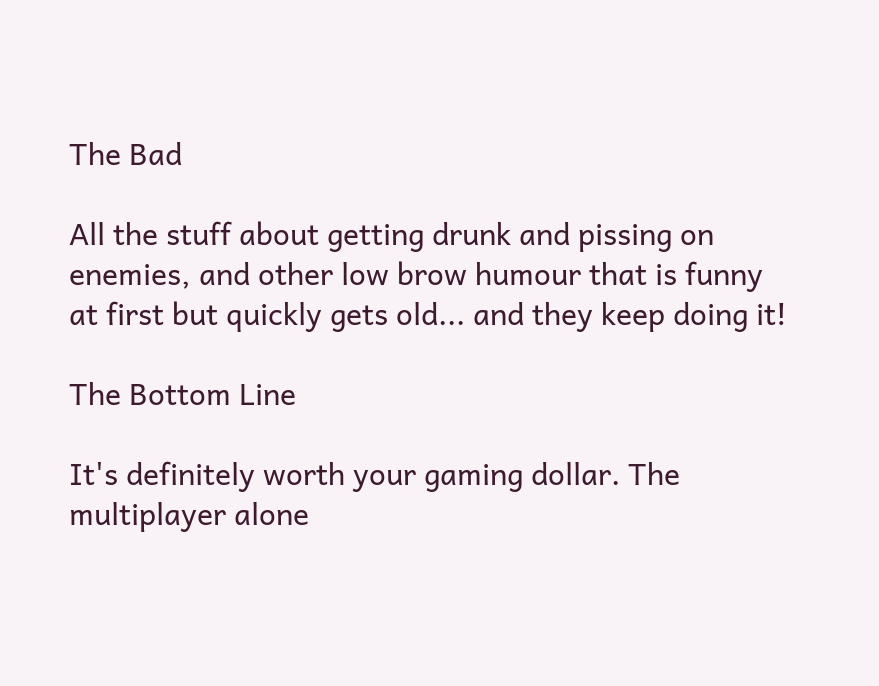The Bad

All the stuff about getting drunk and pissing on enemies, and other low brow humour that is funny at first but quickly gets old... and they keep doing it!

The Bottom Line

It's definitely worth your gaming dollar. The multiplayer alone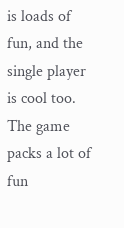is loads of fun, and the single player is cool too. The game packs a lot of fun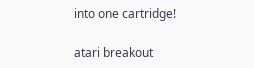into one cartridge!

atari breakout